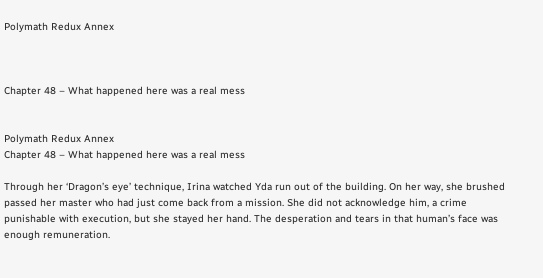Polymath Redux Annex



Chapter 48 – What happened here was a real mess


Polymath Redux Annex
Chapter 48 – What happened here was a real mess

Through her ‘Dragon’s eye’ technique, Irina watched Yda run out of the building. On her way, she brushed passed her master who had just come back from a mission. She did not acknowledge him, a crime punishable with execution, but she stayed her hand. The desperation and tears in that human’s face was enough remuneration.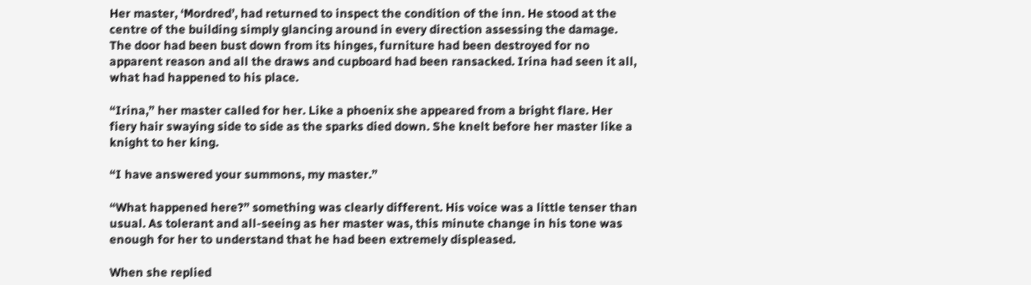Her master, ‘Mordred’, had returned to inspect the condition of the inn. He stood at the centre of the building simply glancing around in every direction assessing the damage. The door had been bust down from its hinges, furniture had been destroyed for no apparent reason and all the draws and cupboard had been ransacked. Irina had seen it all, what had happened to his place.

“Irina,” her master called for her. Like a phoenix she appeared from a bright flare. Her fiery hair swaying side to side as the sparks died down. She knelt before her master like a knight to her king.

“I have answered your summons, my master.”

“What happened here?” something was clearly different. His voice was a little tenser than usual. As tolerant and all-seeing as her master was, this minute change in his tone was enough for her to understand that he had been extremely displeased.

When she replied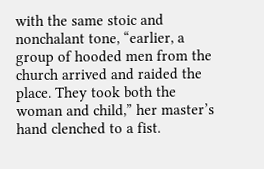with the same stoic and nonchalant tone, “earlier, a group of hooded men from the church arrived and raided the place. They took both the woman and child,” her master’s hand clenched to a fist.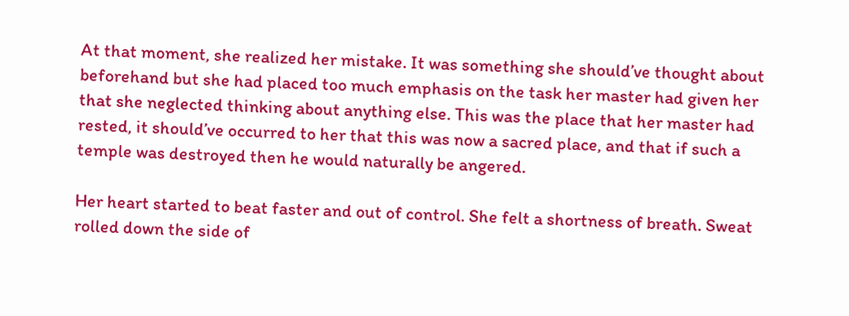At that moment, she realized her mistake. It was something she should’ve thought about beforehand but she had placed too much emphasis on the task her master had given her that she neglected thinking about anything else. This was the place that her master had rested, it should’ve occurred to her that this was now a sacred place, and that if such a temple was destroyed then he would naturally be angered.

Her heart started to beat faster and out of control. She felt a shortness of breath. Sweat rolled down the side of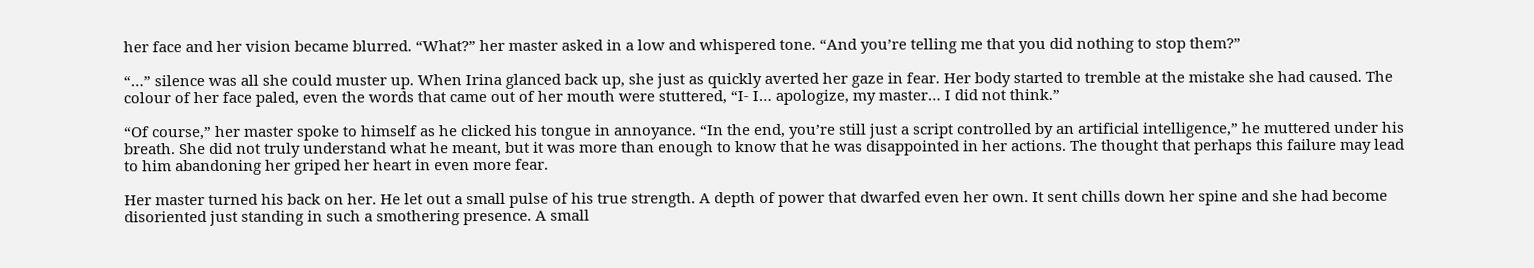her face and her vision became blurred. “What?” her master asked in a low and whispered tone. “And you’re telling me that you did nothing to stop them?”

“…” silence was all she could muster up. When Irina glanced back up, she just as quickly averted her gaze in fear. Her body started to tremble at the mistake she had caused. The colour of her face paled, even the words that came out of her mouth were stuttered, “I- I… apologize, my master… I did not think.”

“Of course,” her master spoke to himself as he clicked his tongue in annoyance. “In the end, you’re still just a script controlled by an artificial intelligence,” he muttered under his breath. She did not truly understand what he meant, but it was more than enough to know that he was disappointed in her actions. The thought that perhaps this failure may lead to him abandoning her griped her heart in even more fear.

Her master turned his back on her. He let out a small pulse of his true strength. A depth of power that dwarfed even her own. It sent chills down her spine and she had become disoriented just standing in such a smothering presence. A small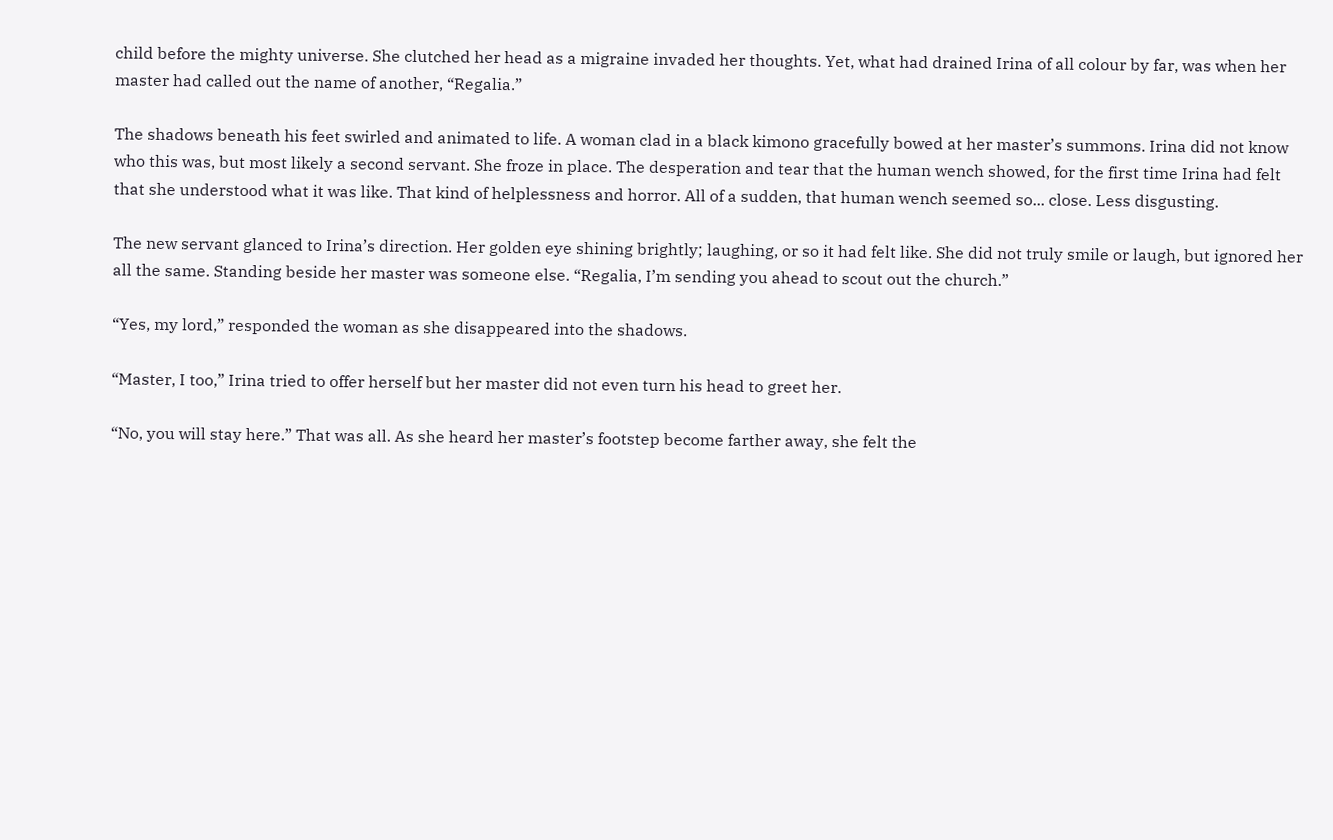child before the mighty universe. She clutched her head as a migraine invaded her thoughts. Yet, what had drained Irina of all colour by far, was when her master had called out the name of another, “Regalia.”

The shadows beneath his feet swirled and animated to life. A woman clad in a black kimono gracefully bowed at her master’s summons. Irina did not know who this was, but most likely a second servant. She froze in place. The desperation and tear that the human wench showed, for the first time Irina had felt that she understood what it was like. That kind of helplessness and horror. All of a sudden, that human wench seemed so... close. Less disgusting.

The new servant glanced to Irina’s direction. Her golden eye shining brightly; laughing, or so it had felt like. She did not truly smile or laugh, but ignored her all the same. Standing beside her master was someone else. “Regalia, I’m sending you ahead to scout out the church.”

“Yes, my lord,” responded the woman as she disappeared into the shadows.

“Master, I too,” Irina tried to offer herself but her master did not even turn his head to greet her.

“No, you will stay here.” That was all. As she heard her master’s footstep become farther away, she felt the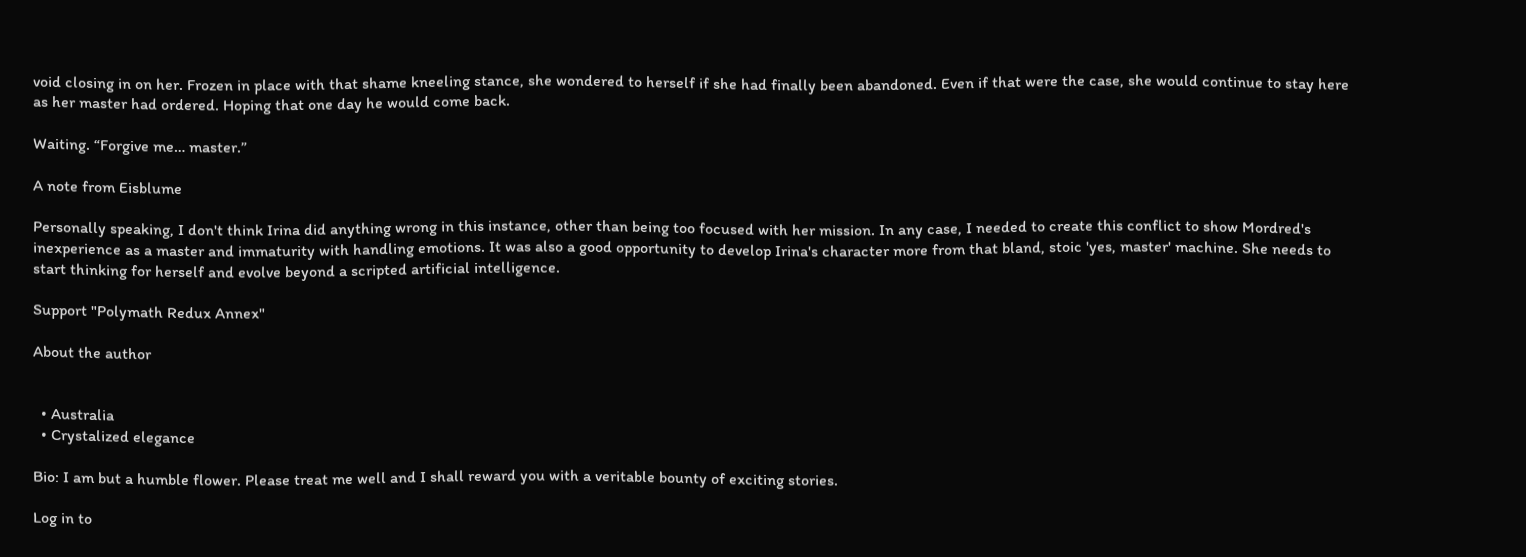void closing in on her. Frozen in place with that shame kneeling stance, she wondered to herself if she had finally been abandoned. Even if that were the case, she would continue to stay here as her master had ordered. Hoping that one day he would come back.

Waiting. “Forgive me… master.”

A note from Eisblume

Personally speaking, I don't think Irina did anything wrong in this instance, other than being too focused with her mission. In any case, I needed to create this conflict to show Mordred's inexperience as a master and immaturity with handling emotions. It was also a good opportunity to develop Irina's character more from that bland, stoic 'yes, master' machine. She needs to start thinking for herself and evolve beyond a scripted artificial intelligence.

Support "Polymath Redux Annex"

About the author


  • Australia
  • Crystalized elegance

Bio: I am but a humble flower. Please treat me well and I shall reward you with a veritable bounty of exciting stories.

Log in to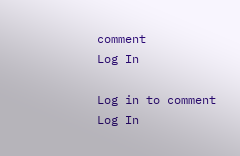comment
Log In

Log in to comment
Log In